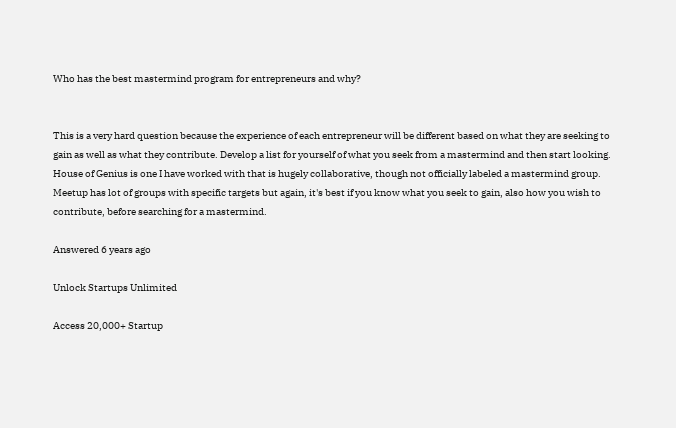Who has the best mastermind program for entrepreneurs and why?


This is a very hard question because the experience of each entrepreneur will be different based on what they are seeking to gain as well as what they contribute. Develop a list for yourself of what you seek from a mastermind and then start looking. House of Genius is one I have worked with that is hugely collaborative, though not officially labeled a mastermind group. Meetup has lot of groups with specific targets but again, it's best if you know what you seek to gain, also how you wish to contribute, before searching for a mastermind.

Answered 6 years ago

Unlock Startups Unlimited

Access 20,000+ Startup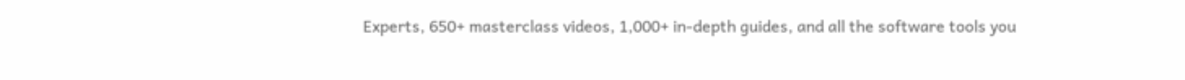Experts, 650+ masterclass videos, 1,000+ in-depth guides, and all the software tools you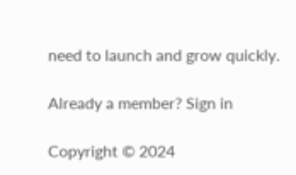need to launch and grow quickly.

Already a member? Sign in

Copyright © 2024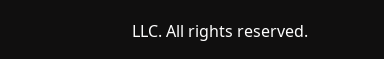LLC. All rights reserved.